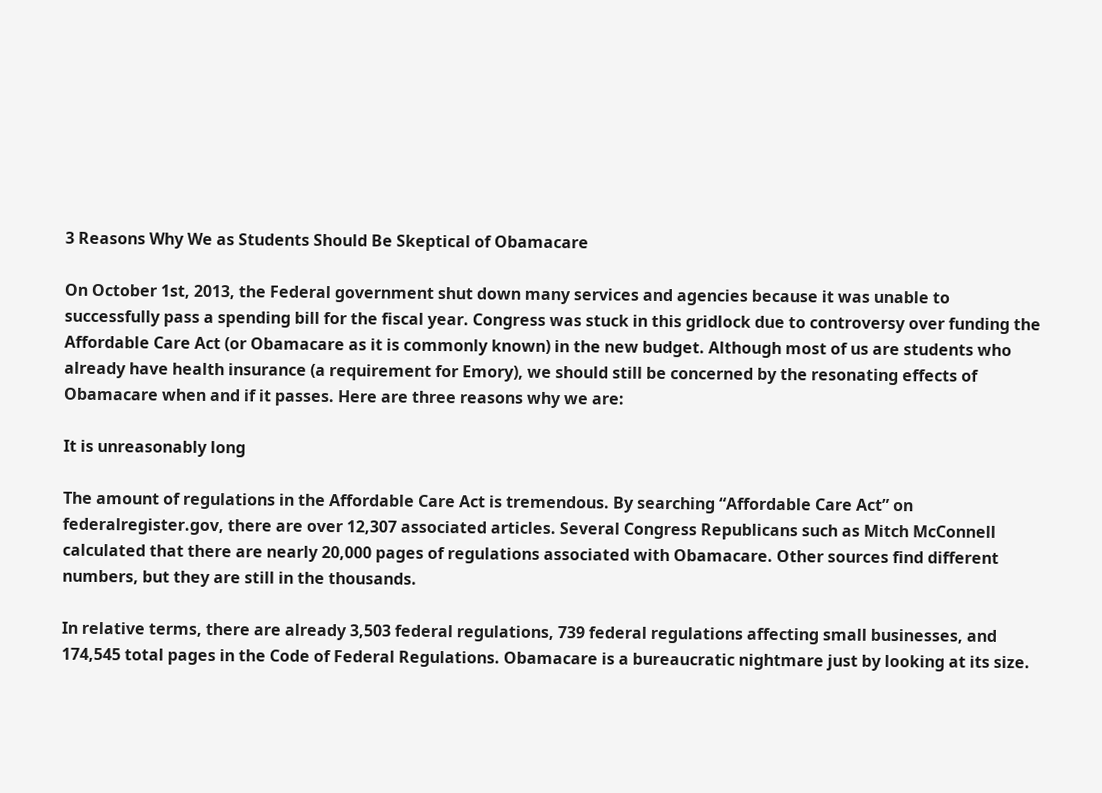3 Reasons Why We as Students Should Be Skeptical of Obamacare

On October 1st, 2013, the Federal government shut down many services and agencies because it was unable to successfully pass a spending bill for the fiscal year. Congress was stuck in this gridlock due to controversy over funding the Affordable Care Act (or Obamacare as it is commonly known) in the new budget. Although most of us are students who already have health insurance (a requirement for Emory), we should still be concerned by the resonating effects of Obamacare when and if it passes. Here are three reasons why we are:

It is unreasonably long

The amount of regulations in the Affordable Care Act is tremendous. By searching “Affordable Care Act” on federalregister.gov, there are over 12,307 associated articles. Several Congress Republicans such as Mitch McConnell calculated that there are nearly 20,000 pages of regulations associated with Obamacare. Other sources find different numbers, but they are still in the thousands.

In relative terms, there are already 3,503 federal regulations, 739 federal regulations affecting small businesses, and 174,545 total pages in the Code of Federal Regulations. Obamacare is a bureaucratic nightmare just by looking at its size.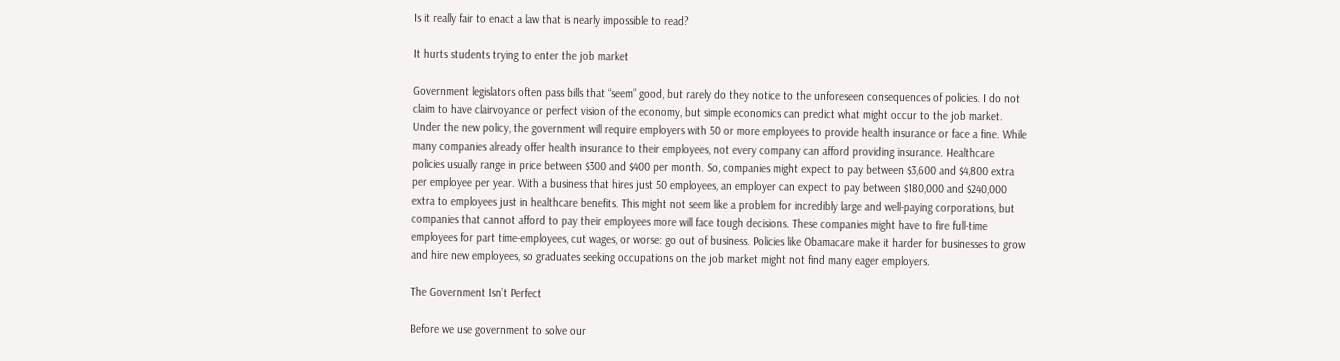Is it really fair to enact a law that is nearly impossible to read?

It hurts students trying to enter the job market

Government legislators often pass bills that “seem” good, but rarely do they notice to the unforeseen consequences of policies. I do not claim to have clairvoyance or perfect vision of the economy, but simple economics can predict what might occur to the job market. Under the new policy, the government will require employers with 50 or more employees to provide health insurance or face a fine. While many companies already offer health insurance to their employees, not every company can afford providing insurance. Healthcare policies usually range in price between $300 and $400 per month. So, companies might expect to pay between $3,600 and $4,800 extra per employee per year. With a business that hires just 50 employees, an employer can expect to pay between $180,000 and $240,000 extra to employees just in healthcare benefits. This might not seem like a problem for incredibly large and well-paying corporations, but companies that cannot afford to pay their employees more will face tough decisions. These companies might have to fire full-time employees for part time-employees, cut wages, or worse: go out of business. Policies like Obamacare make it harder for businesses to grow and hire new employees, so graduates seeking occupations on the job market might not find many eager employers.

The Government Isn’t Perfect

Before we use government to solve our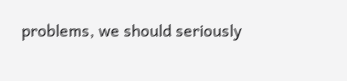problems, we should seriously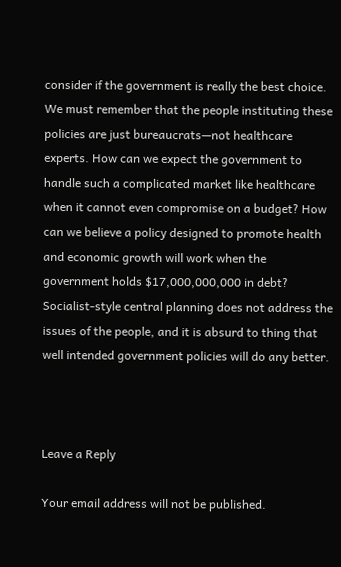consider if the government is really the best choice. We must remember that the people instituting these policies are just bureaucrats—not healthcare experts. How can we expect the government to handle such a complicated market like healthcare when it cannot even compromise on a budget? How can we believe a policy designed to promote health and economic growth will work when the government holds $17,000,000,000 in debt? Socialist-style central planning does not address the issues of the people, and it is absurd to thing that well intended government policies will do any better.



Leave a Reply

Your email address will not be published.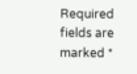Required fields are marked *